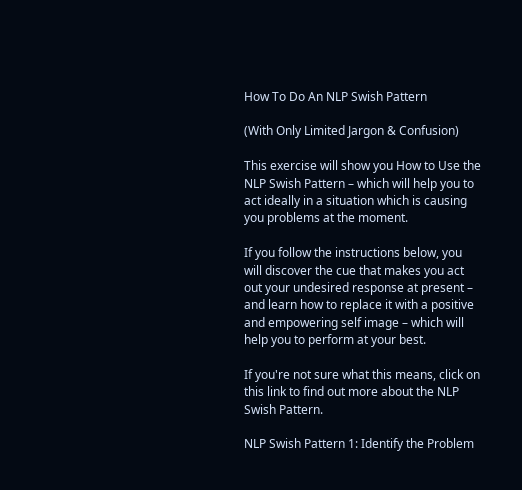How To Do An NLP Swish Pattern

(With Only Limited Jargon & Confusion)

This exercise will show you How to Use the NLP Swish Pattern – which will help you to act ideally in a situation which is causing you problems at the moment.

If you follow the instructions below, you will discover the cue that makes you act out your undesired response at present – and learn how to replace it with a positive and empowering self image – which will help you to perform at your best.

If you're not sure what this means, click on this link to find out more about the NLP Swish Pattern.

NLP Swish Pattern 1: Identify the Problem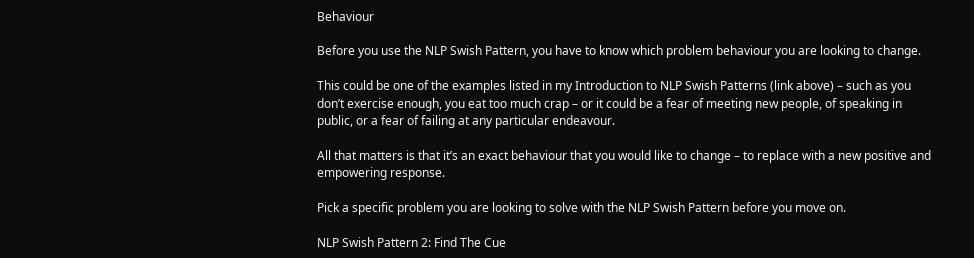Behaviour

Before you use the NLP Swish Pattern, you have to know which problem behaviour you are looking to change.

This could be one of the examples listed in my Introduction to NLP Swish Patterns (link above) – such as you don’t exercise enough, you eat too much crap – or it could be a fear of meeting new people, of speaking in public, or a fear of failing at any particular endeavour.

All that matters is that it’s an exact behaviour that you would like to change – to replace with a new positive and empowering response.

Pick a specific problem you are looking to solve with the NLP Swish Pattern before you move on.

NLP Swish Pattern 2: Find The Cue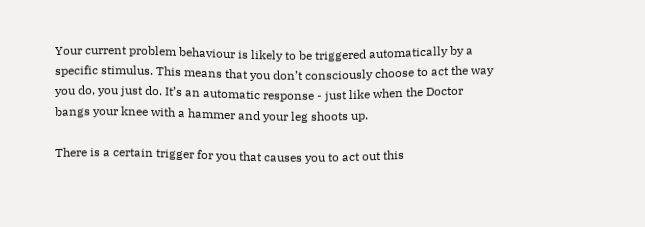Your current problem behaviour is likely to be triggered automatically by a specific stimulus. This means that you don’t consciously choose to act the way you do, you just do. It’s an automatic response - just like when the Doctor bangs your knee with a hammer and your leg shoots up.

There is a certain trigger for you that causes you to act out this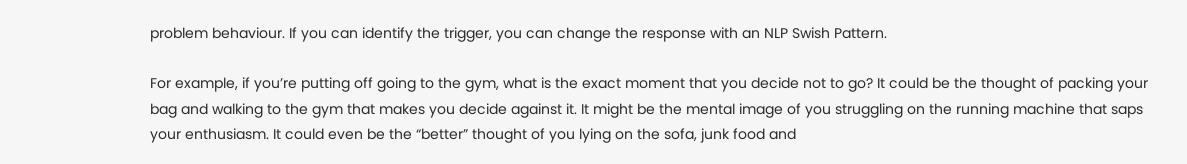problem behaviour. If you can identify the trigger, you can change the response with an NLP Swish Pattern.

For example, if you’re putting off going to the gym, what is the exact moment that you decide not to go? It could be the thought of packing your bag and walking to the gym that makes you decide against it. It might be the mental image of you struggling on the running machine that saps your enthusiasm. It could even be the “better” thought of you lying on the sofa, junk food and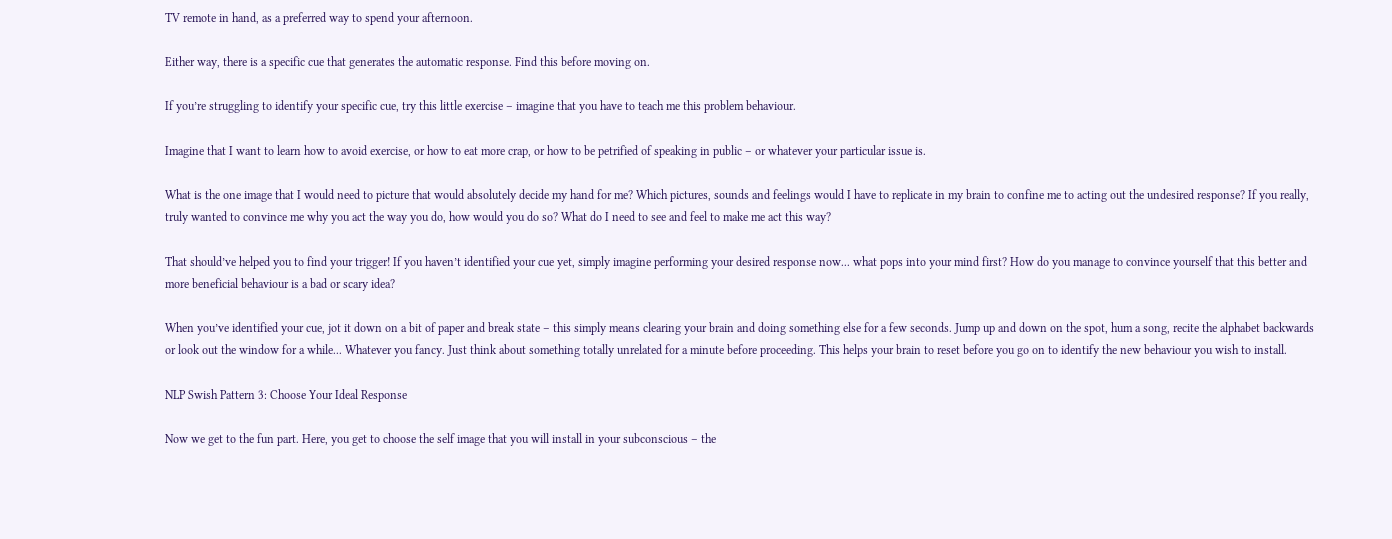TV remote in hand, as a preferred way to spend your afternoon.

Either way, there is a specific cue that generates the automatic response. Find this before moving on.

If you’re struggling to identify your specific cue, try this little exercise – imagine that you have to teach me this problem behaviour.

Imagine that I want to learn how to avoid exercise, or how to eat more crap, or how to be petrified of speaking in public – or whatever your particular issue is.

What is the one image that I would need to picture that would absolutely decide my hand for me? Which pictures, sounds and feelings would I have to replicate in my brain to confine me to acting out the undesired response? If you really, truly wanted to convince me why you act the way you do, how would you do so? What do I need to see and feel to make me act this way?

That should’ve helped you to find your trigger! If you haven’t identified your cue yet, simply imagine performing your desired response now... what pops into your mind first? How do you manage to convince yourself that this better and more beneficial behaviour is a bad or scary idea?

When you’ve identified your cue, jot it down on a bit of paper and break state – this simply means clearing your brain and doing something else for a few seconds. Jump up and down on the spot, hum a song, recite the alphabet backwards or look out the window for a while... Whatever you fancy. Just think about something totally unrelated for a minute before proceeding. This helps your brain to reset before you go on to identify the new behaviour you wish to install.

NLP Swish Pattern 3: Choose Your Ideal Response

Now we get to the fun part. Here, you get to choose the self image that you will install in your subconscious – the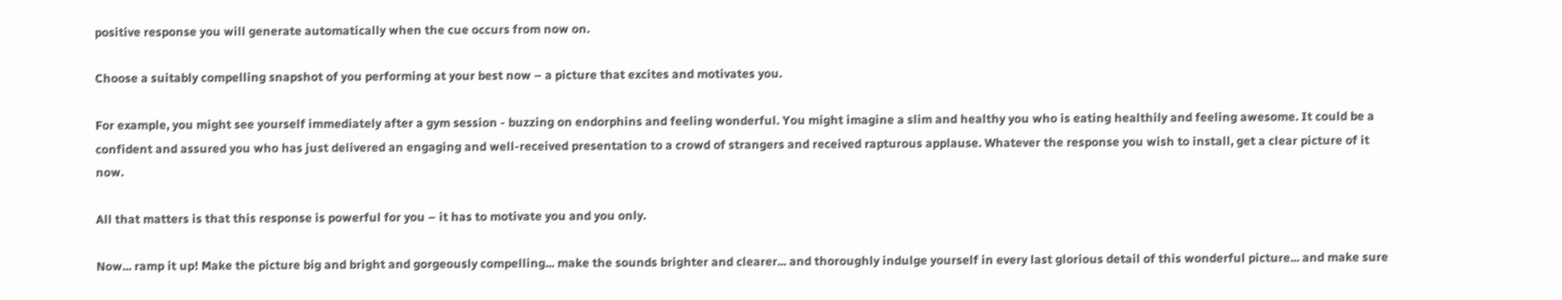positive response you will generate automatically when the cue occurs from now on.

Choose a suitably compelling snapshot of you performing at your best now – a picture that excites and motivates you.

For example, you might see yourself immediately after a gym session - buzzing on endorphins and feeling wonderful. You might imagine a slim and healthy you who is eating healthily and feeling awesome. It could be a confident and assured you who has just delivered an engaging and well-received presentation to a crowd of strangers and received rapturous applause. Whatever the response you wish to install, get a clear picture of it now.

All that matters is that this response is powerful for you – it has to motivate you and you only.

Now... ramp it up! Make the picture big and bright and gorgeously compelling... make the sounds brighter and clearer... and thoroughly indulge yourself in every last glorious detail of this wonderful picture... and make sure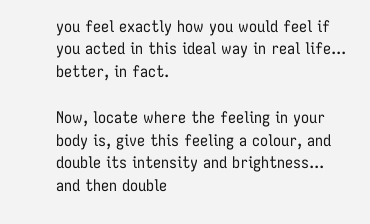you feel exactly how you would feel if you acted in this ideal way in real life... better, in fact.

Now, locate where the feeling in your body is, give this feeling a colour, and double its intensity and brightness... and then double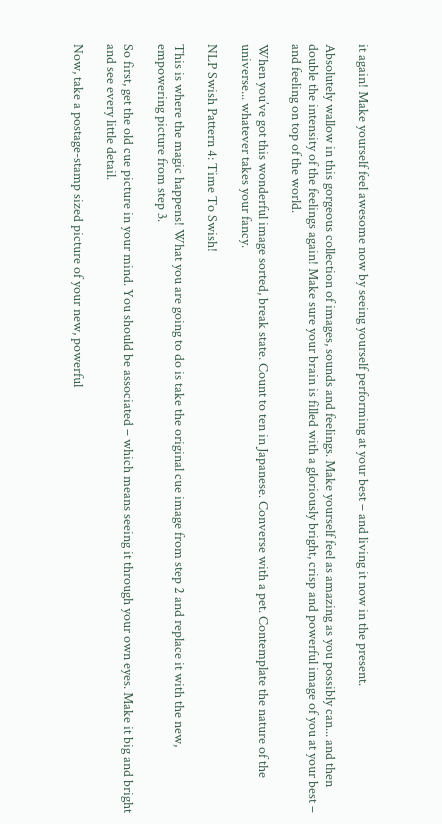it again! Make yourself feel awesome now by seeing yourself performing at your best – and living it now in the present.

Absolutely wallow in this gorgeous collection of images, sounds and feelings. Make yourself feel as amazing as you possibly can... and then double the intensity of the feelings again! Make sure your brain is filled with a gloriously bright, crisp and powerful image of you at your best – and feeling on top of the world.

When you’ve got this wonderful image sorted, break state. Count to ten in Japanese. Converse with a pet. Contemplate the nature of the universe... whatever takes your fancy.

NLP Swish Pattern 4: Time To Swish!

This is where the magic happens! What you are going to do is take the original cue image from step 2 and replace it with the new, empowering picture from step 3.

So first, get the old cue picture in your mind. You should be associated – which means seeing it through your own eyes. Make it big and bright and see every little detail.

Now, take a postage-stamp sized picture of your new, powerful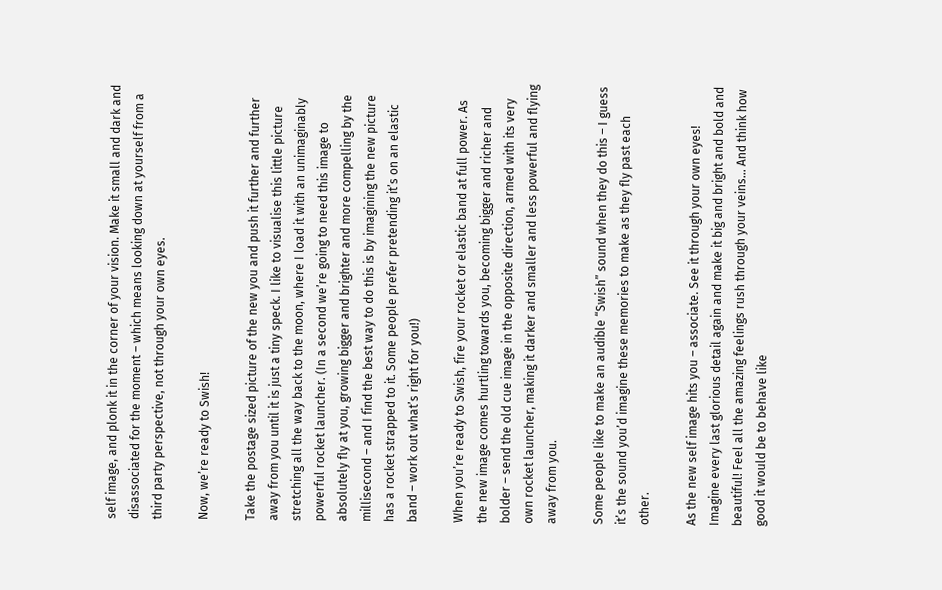self image, and plonk it in the corner of your vision. Make it small and dark and disassociated for the moment – which means looking down at yourself from a third party perspective, not through your own eyes.

Now, we’re ready to Swish!

Take the postage sized picture of the new you and push it further and further away from you until it is just a tiny speck. I like to visualise this little picture stretching all the way back to the moon, where I load it with an unimaginably powerful rocket launcher. (In a second we’re going to need this image to absolutely fly at you, growing bigger and brighter and more compelling by the millisecond – and I find the best way to do this is by imagining the new picture has a rocket strapped to it. Some people prefer pretending it’s on an elastic band – work out what’s right for you!)

When you’re ready to Swish, fire your rocket or elastic band at full power. As the new image comes hurtling towards you, becoming bigger and richer and bolder – send the old cue image in the opposite direction, armed with its very own rocket launcher, making it darker and smaller and less powerful and flying away from you.

Some people like to make an audible “Swish” sound when they do this – I guess it’s the sound you’d imagine these memories to make as they fly past each other.

As the new self image hits you – associate. See it through your own eyes! Imagine every last glorious detail again and make it big and bright and bold and beautiful! Feel all the amazing feelings rush through your veins... And think how good it would be to behave like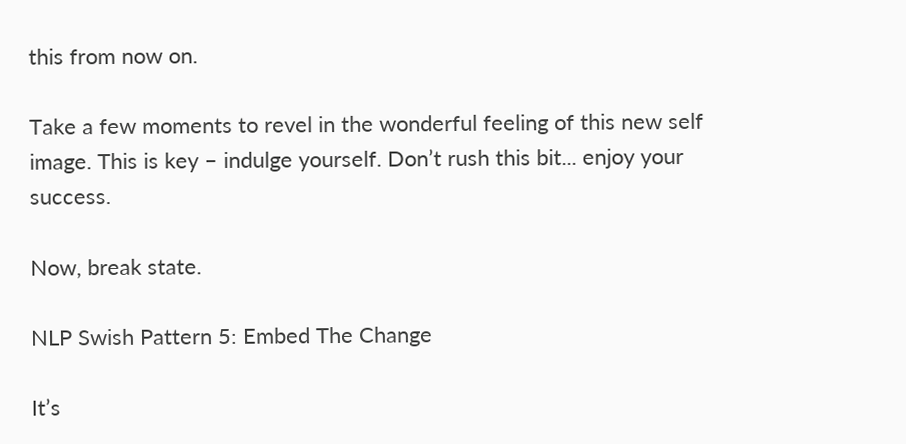this from now on.

Take a few moments to revel in the wonderful feeling of this new self image. This is key – indulge yourself. Don’t rush this bit... enjoy your success.

Now, break state.

NLP Swish Pattern 5: Embed The Change

It’s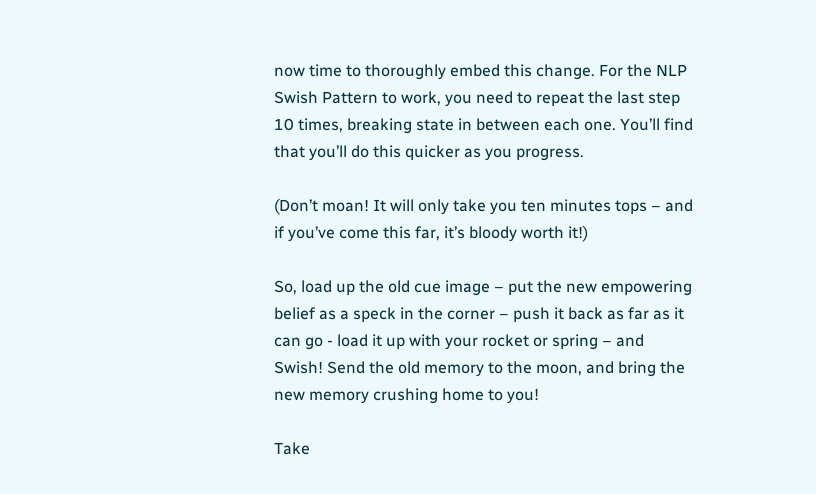now time to thoroughly embed this change. For the NLP Swish Pattern to work, you need to repeat the last step 10 times, breaking state in between each one. You’ll find that you’ll do this quicker as you progress.

(Don’t moan! It will only take you ten minutes tops – and if you’ve come this far, it’s bloody worth it!)

So, load up the old cue image – put the new empowering belief as a speck in the corner – push it back as far as it can go - load it up with your rocket or spring – and Swish! Send the old memory to the moon, and bring the new memory crushing home to you!

Take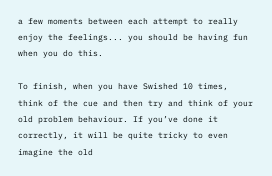a few moments between each attempt to really enjoy the feelings... you should be having fun when you do this.

To finish, when you have Swished 10 times, think of the cue and then try and think of your old problem behaviour. If you’ve done it correctly, it will be quite tricky to even imagine the old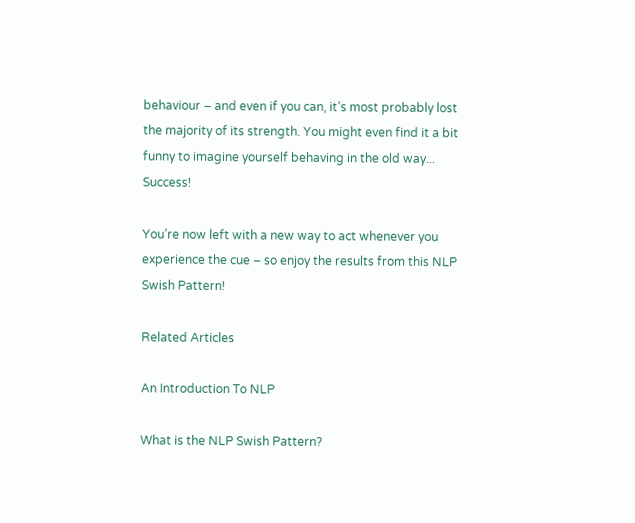behaviour – and even if you can, it’s most probably lost the majority of its strength. You might even find it a bit funny to imagine yourself behaving in the old way... Success!

You’re now left with a new way to act whenever you experience the cue – so enjoy the results from this NLP Swish Pattern!

Related Articles

An Introduction To NLP

What is the NLP Swish Pattern?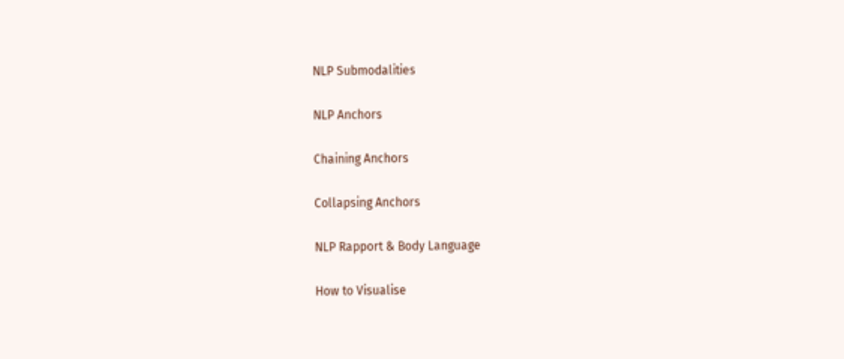NLP Submodalities

NLP Anchors

Chaining Anchors

Collapsing Anchors

NLP Rapport & Body Language

How to Visualise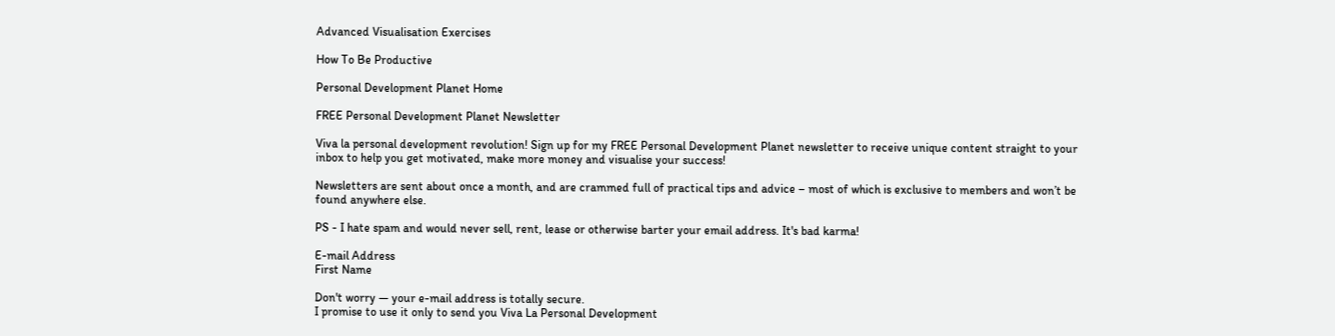Advanced Visualisation Exercises

How To Be Productive

Personal Development Planet Home

FREE Personal Development Planet Newsletter

Viva la personal development revolution! Sign up for my FREE Personal Development Planet newsletter to receive unique content straight to your inbox to help you get motivated, make more money and visualise your success!

Newsletters are sent about once a month, and are crammed full of practical tips and advice – most of which is exclusive to members and won’t be found anywhere else.

PS - I hate spam and would never sell, rent, lease or otherwise barter your email address. It's bad karma!

E-mail Address
First Name

Don't worry — your e-mail address is totally secure.
I promise to use it only to send you Viva La Personal Development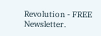Revolution - FREE Newsletter.